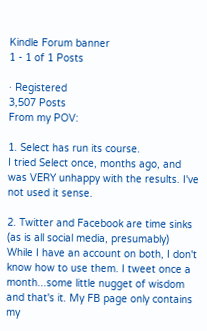Kindle Forum banner
1 - 1 of 1 Posts

· Registered
3,507 Posts
From my POV:

1. Select has run its course.
I tried Select once, months ago, and was VERY unhappy with the results. I've not used it sense.

2. Twitter and Facebook are time sinks (as is all social media, presumably)
While I have an account on both, I don't know how to use them. I tweet once a month...some little nugget of wisdom and that's it. My FB page only contains my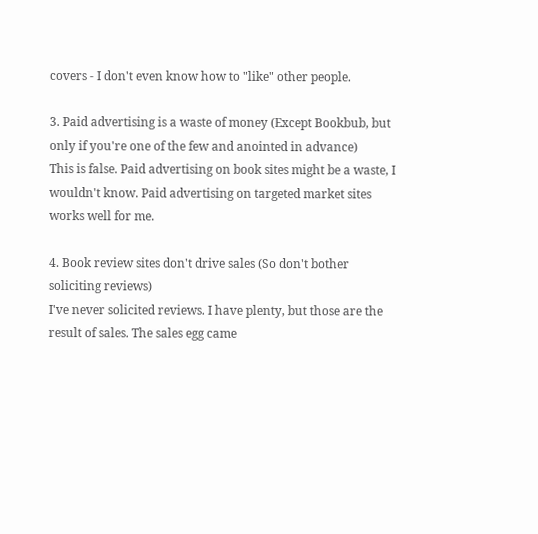covers - I don't even know how to "like" other people.

3. Paid advertising is a waste of money (Except Bookbub, but only if you're one of the few and anointed in advance)
This is false. Paid advertising on book sites might be a waste, I wouldn't know. Paid advertising on targeted market sites works well for me.

4. Book review sites don't drive sales (So don't bother soliciting reviews)
I've never solicited reviews. I have plenty, but those are the result of sales. The sales egg came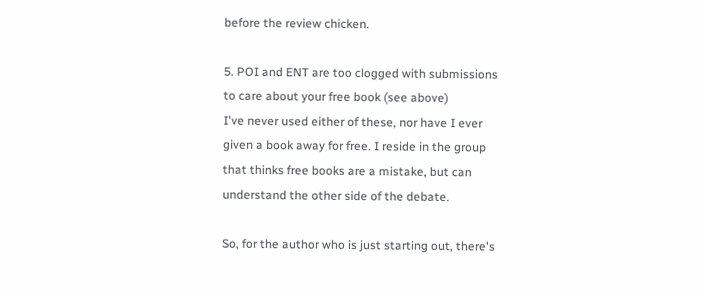before the review chicken.

5. POI and ENT are too clogged with submissions to care about your free book (see above)
I've never used either of these, nor have I ever given a book away for free. I reside in the group that thinks free books are a mistake, but can understand the other side of the debate.

So, for the author who is just starting out, there's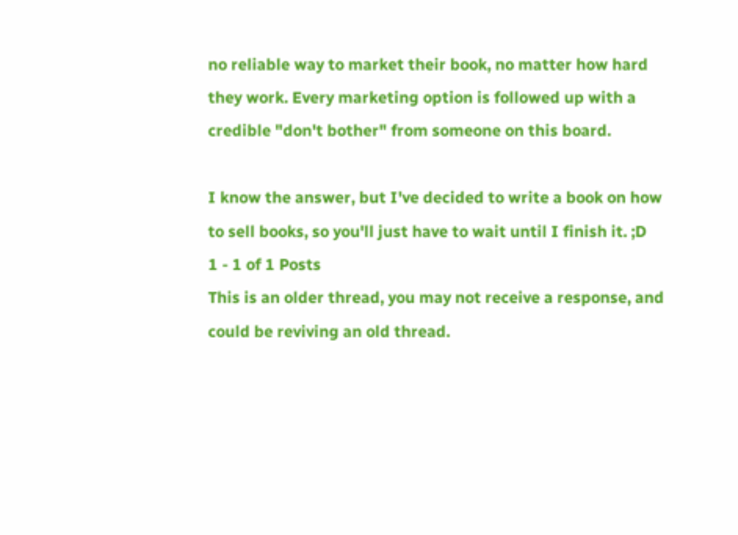no reliable way to market their book, no matter how hard they work. Every marketing option is followed up with a credible "don't bother" from someone on this board.

I know the answer, but I've decided to write a book on how to sell books, so you'll just have to wait until I finish it. ;D
1 - 1 of 1 Posts
This is an older thread, you may not receive a response, and could be reviving an old thread.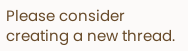Please consider creating a new thread.